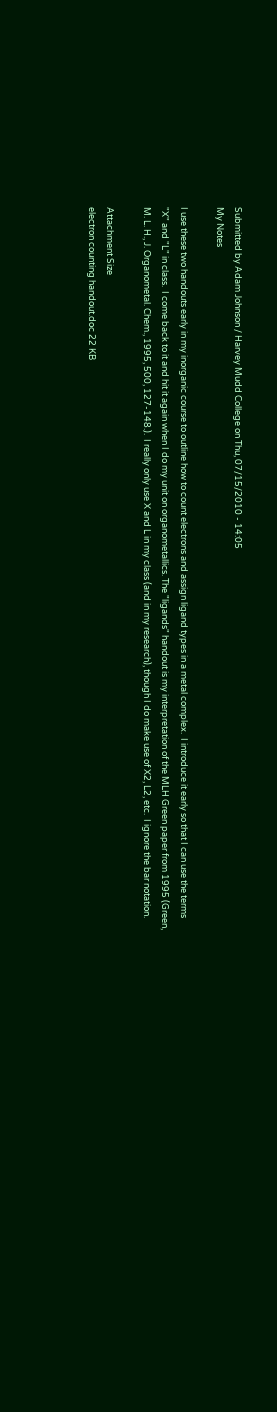Submitted by Adam Johnson / Harvey Mudd College on Thu, 07/15/2010 - 14:05
My Notes

I use these two handouts early in my inorganic course to outline how to count electrons and assign ligand types in a metal complex.  I introduce it early so that I can use the terms "X" and "L" in class.  I come back to it and hit it again when I do my unit on organometallics. The "ligands" handout is my interpretation of the MLH Green paper from 1995 (Green, M. L. H., J. Organometal. Chem., 1995, 500, 127-148.).  I really only use X and L in my class (and in my research), though I do make use of X2, L2, etc.  I ignore the bar notation.

Attachment Size
electron counting handout.doc 22 KB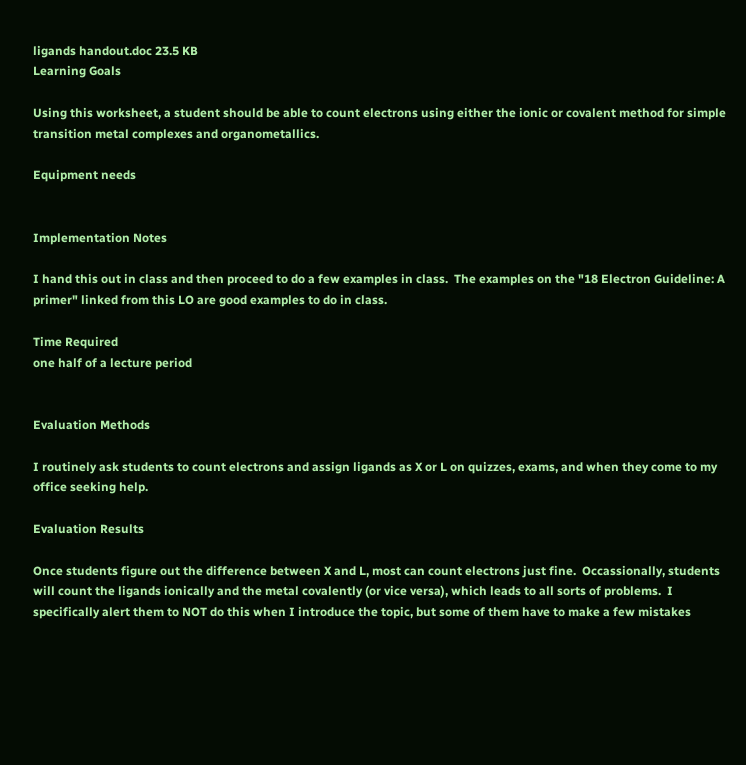ligands handout.doc 23.5 KB
Learning Goals

Using this worksheet, a student should be able to count electrons using either the ionic or covalent method for simple transition metal complexes and organometallics.

Equipment needs


Implementation Notes

I hand this out in class and then proceed to do a few examples in class.  The examples on the "18 Electron Guideline: A primer" linked from this LO are good examples to do in class.

Time Required
one half of a lecture period


Evaluation Methods

I routinely ask students to count electrons and assign ligands as X or L on quizzes, exams, and when they come to my office seeking help.

Evaluation Results

Once students figure out the difference between X and L, most can count electrons just fine.  Occassionally, students will count the ligands ionically and the metal covalently (or vice versa), which leads to all sorts of problems.  I specifically alert them to NOT do this when I introduce the topic, but some of them have to make a few mistakes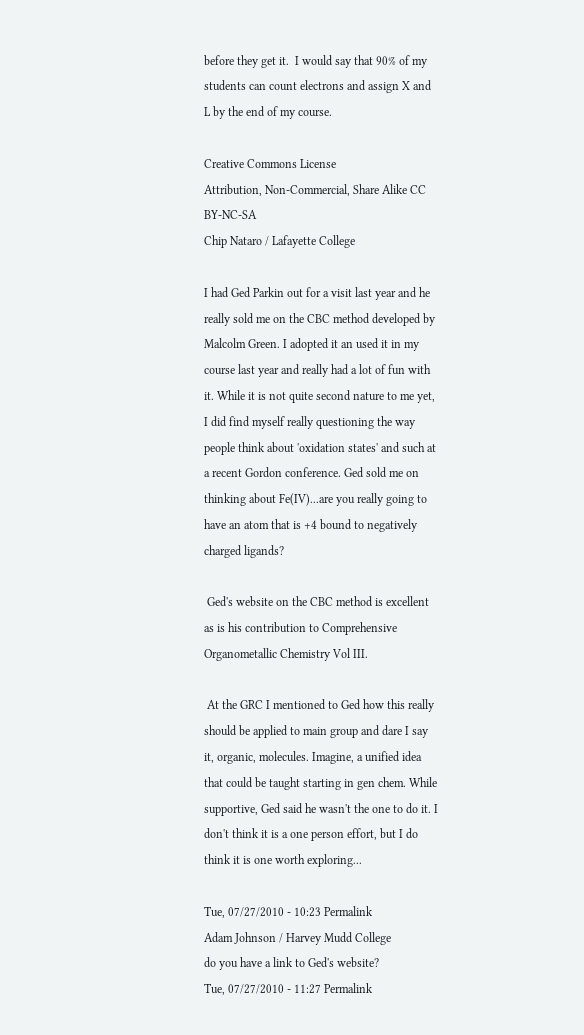before they get it.  I would say that 90% of my students can count electrons and assign X and L by the end of my course.

Creative Commons License
Attribution, Non-Commercial, Share Alike CC BY-NC-SA
Chip Nataro / Lafayette College

I had Ged Parkin out for a visit last year and he really sold me on the CBC method developed by Malcolm Green. I adopted it an used it in my course last year and really had a lot of fun with it. While it is not quite second nature to me yet, I did find myself really questioning the way people think about 'oxidation states' and such at a recent Gordon conference. Ged sold me on thinking about Fe(IV)...are you really going to have an atom that is +4 bound to negatively charged ligands?

 Ged's website on the CBC method is excellent as is his contribution to Comprehensive Organometallic Chemistry Vol III.

 At the GRC I mentioned to Ged how this really should be applied to main group and dare I say it, organic, molecules. Imagine, a unified idea that could be taught starting in gen chem. While supportive, Ged said he wasn't the one to do it. I don't think it is a one person effort, but I do think it is one worth exploring...

Tue, 07/27/2010 - 10:23 Permalink
Adam Johnson / Harvey Mudd College
do you have a link to Ged's website?
Tue, 07/27/2010 - 11:27 Permalink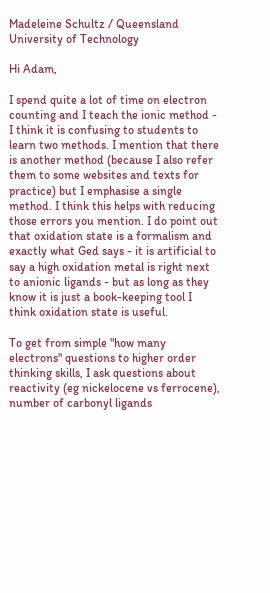Madeleine Schultz / Queensland University of Technology

Hi Adam,

I spend quite a lot of time on electron counting and I teach the ionic method - I think it is confusing to students to learn two methods. I mention that there is another method (because I also refer them to some websites and texts for practice) but I emphasise a single method. I think this helps with reducing those errors you mention. I do point out that oxidation state is a formalism and exactly what Ged says - it is artificial to say a high oxidation metal is right next to anionic ligands - but as long as they know it is just a book-keeping tool I think oxidation state is useful.

To get from simple "how many electrons" questions to higher order thinking skills, I ask questions about reactivity (eg nickelocene vs ferrocene), number of carbonyl ligands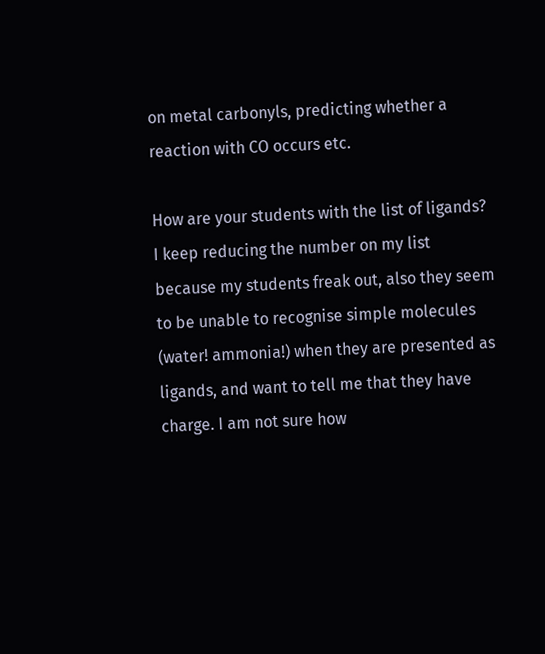on metal carbonyls, predicting whether a reaction with CO occurs etc.

How are your students with the list of ligands? I keep reducing the number on my list because my students freak out, also they seem to be unable to recognise simple molecules (water! ammonia!) when they are presented as ligands, and want to tell me that they have charge. I am not sure how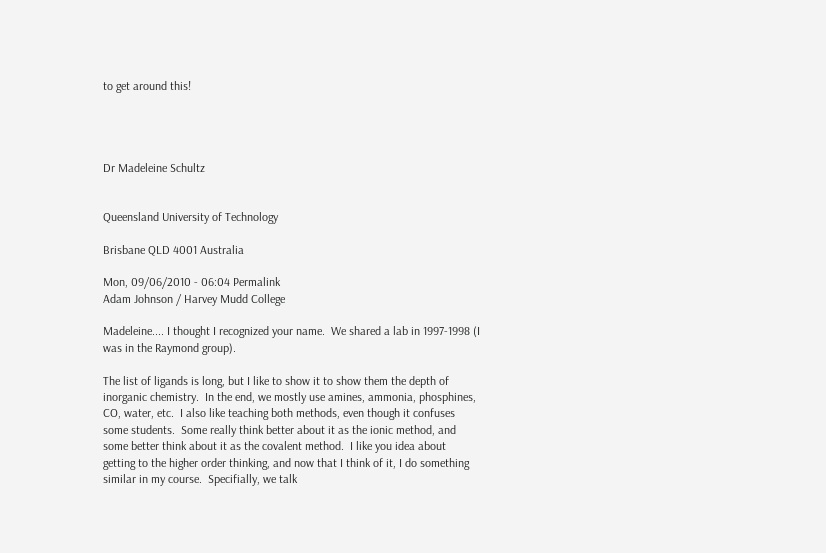to get around this!




Dr Madeleine Schultz


Queensland University of Technology

Brisbane QLD 4001 Australia

Mon, 09/06/2010 - 06:04 Permalink
Adam Johnson / Harvey Mudd College

Madeleine.... I thought I recognized your name.  We shared a lab in 1997-1998 (I was in the Raymond group).

The list of ligands is long, but I like to show it to show them the depth of inorganic chemistry.  In the end, we mostly use amines, ammonia, phosphines, CO, water, etc.  I also like teaching both methods, even though it confuses some students.  Some really think better about it as the ionic method, and some better think about it as the covalent method.  I like you idea about getting to the higher order thinking, and now that I think of it, I do something similar in my course.  Specifially, we talk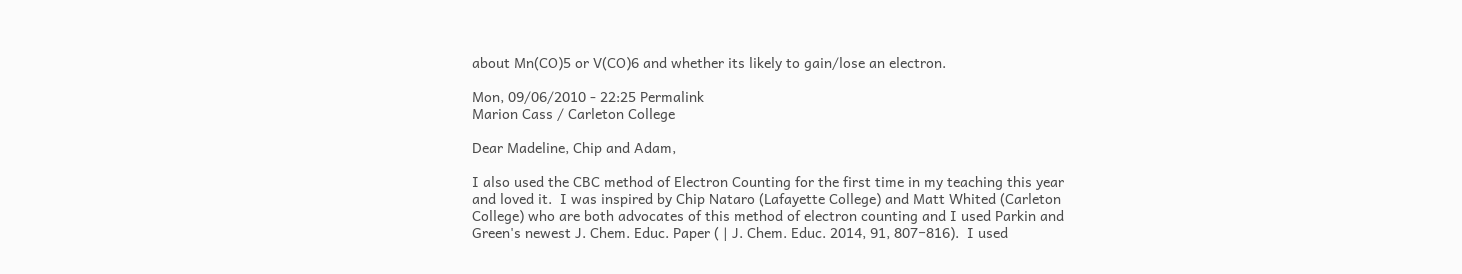about Mn(CO)5 or V(CO)6 and whether its likely to gain/lose an electron.

Mon, 09/06/2010 - 22:25 Permalink
Marion Cass / Carleton College

Dear Madeline, Chip and Adam,

I also used the CBC method of Electron Counting for the first time in my teaching this year and loved it.  I was inspired by Chip Nataro (Lafayette College) and Matt Whited (Carleton College) who are both advocates of this method of electron counting and I used Parkin and Green's newest J. Chem. Educ. Paper ( | J. Chem. Educ. 2014, 91, 807−816).  I used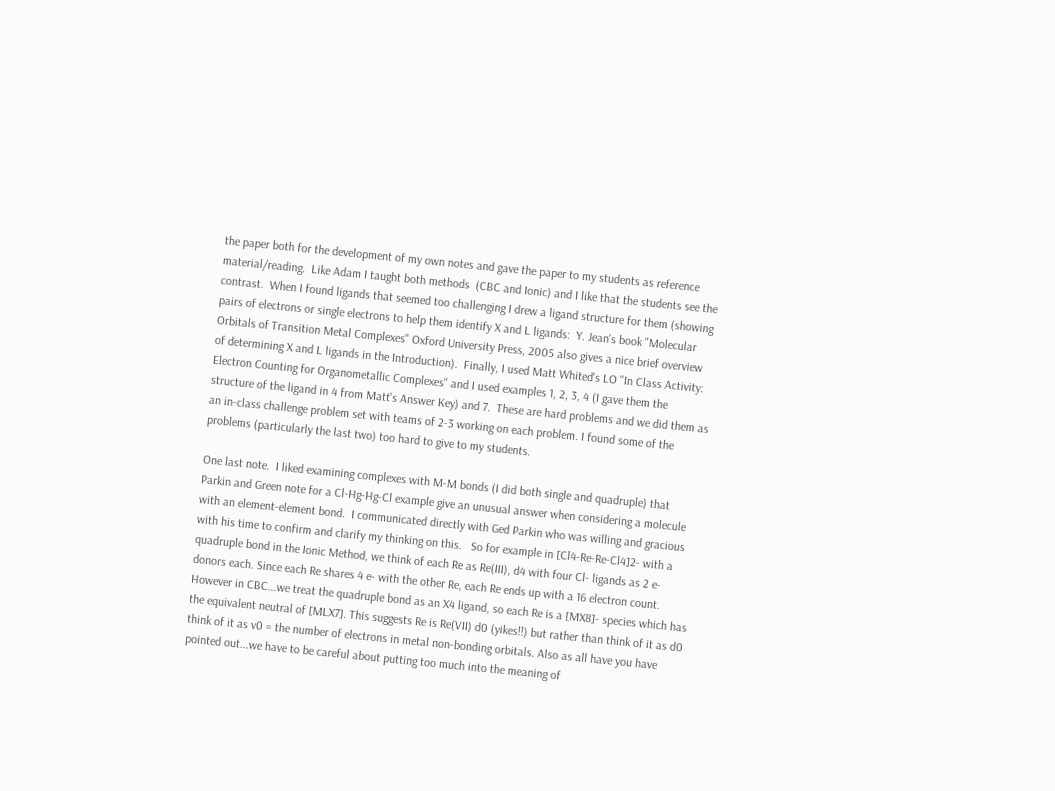the paper both for the development of my own notes and gave the paper to my students as reference material/reading.  Like Adam I taught both methods  (CBC and Ionic) and I like that the students see the contrast.  When I found ligands that seemed too challenging I drew a ligand structure for them (showing pairs of electrons or single electrons to help them identify X and L ligands:  Y. Jean's book "Molecular Orbitals of Transition Metal Complexes" Oxford University Press, 2005 also gives a nice brief overview of determining X and L ligands in the Introduction).  Finally, I used Matt Whited's LO "In Class Activity: Electron Counting for Organometallic Complexes" and I used examples 1, 2, 3, 4 (I gave them the structure of the ligand in 4 from Matt's Answer Key) and 7.  These are hard problems and we did them as an in-class challenge problem set with teams of 2-3 working on each problem. I found some of the problems (particularly the last two) too hard to give to my students.

One last note.  I liked examining complexes with M-M bonds (I did both single and quadruple) that Parkin and Green note for a Cl-Hg-Hg-Cl example give an unusual answer when considering a molecule with an element-element bond.  I communicated directly with Ged Parkin who was willing and gracious with his time to confirm and clarify my thinking on this.   So for example in [Cl4-Re-Re-Cl4]2- with a quadruple bond in the Ionic Method, we think of each Re as Re(III), d4 with four Cl- ligands as 2 e- donors each. Since each Re shares 4 e- with the other Re, each Re ends up with a 16 electron count.  However in CBC...we treat the quadruple bond as an X4 ligand, so each Re is a [MX8]- species which has the equivalent neutral of [MLX7]. This suggests Re is Re(VII) d0 (yikes!!) but rather than think of it as d0 think of it as v0 = the number of electrons in metal non-bonding orbitals. Also as all have you have pointed out...we have to be careful about putting too much into the meaning of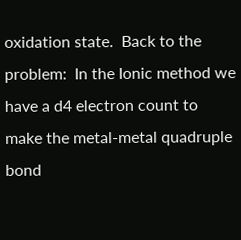oxidation state.  Back to the problem:  In the Ionic method we have a d4 electron count to make the metal-metal quadruple bond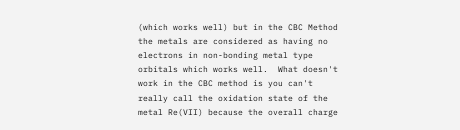(which works well) but in the CBC Method the metals are considered as having no electrons in non-bonding metal type orbitals which works well.  What doesn't work in the CBC method is you can't really call the oxidation state of the metal Re(VII) because the overall charge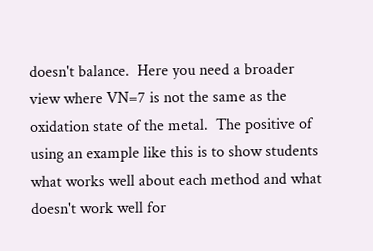doesn't balance.  Here you need a broader view where VN=7 is not the same as the oxidation state of the metal.  The positive of using an example like this is to show students what works well about each method and what doesn't work well for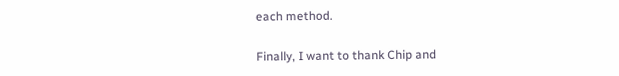each method.

Finally, I want to thank Chip and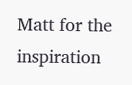Matt for the inspiration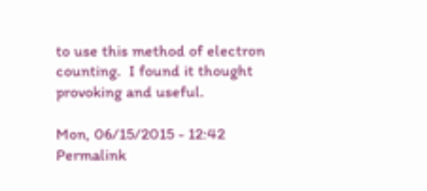to use this method of electron counting.  I found it thought provoking and useful.

Mon, 06/15/2015 - 12:42 Permalink